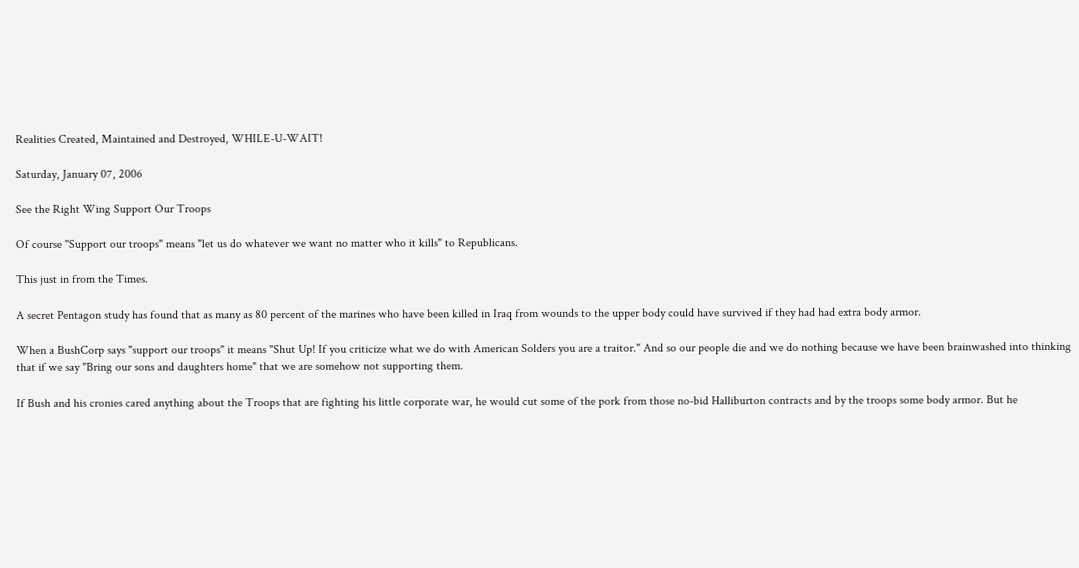Realities Created, Maintained and Destroyed, WHILE-U-WAIT!

Saturday, January 07, 2006

See the Right Wing Support Our Troops

Of course "Support our troops" means "let us do whatever we want no matter who it kills" to Republicans.

This just in from the Times.

A secret Pentagon study has found that as many as 80 percent of the marines who have been killed in Iraq from wounds to the upper body could have survived if they had had extra body armor.

When a BushCorp says "support our troops" it means "Shut Up! If you criticize what we do with American Solders you are a traitor." And so our people die and we do nothing because we have been brainwashed into thinking that if we say "Bring our sons and daughters home" that we are somehow not supporting them.

If Bush and his cronies cared anything about the Troops that are fighting his little corporate war, he would cut some of the pork from those no-bid Halliburton contracts and by the troops some body armor. But he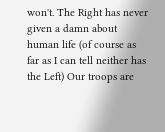won't. The Right has never given a damn about human life (of course as far as I can tell neither has the Left) Our troops are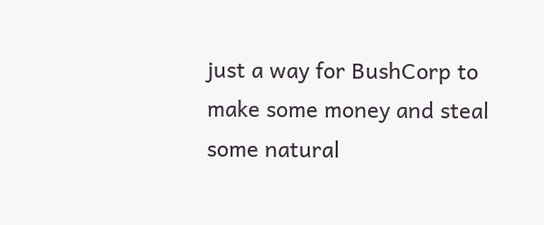just a way for BushCorp to make some money and steal some natural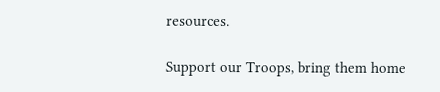resources.

Support our Troops, bring them home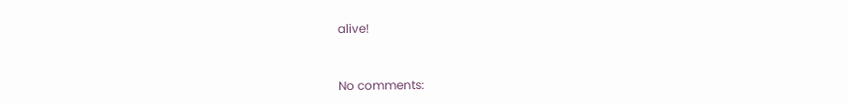alive!


No comments: